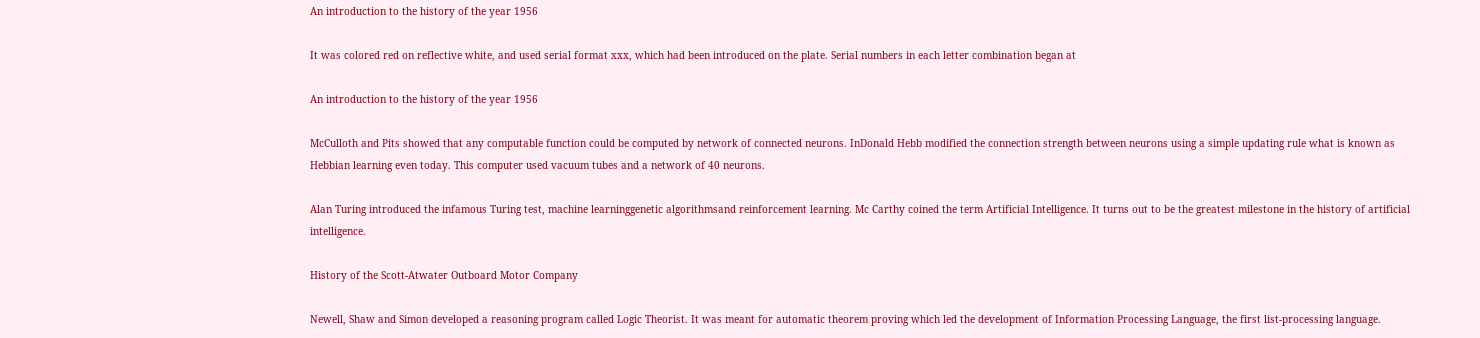An introduction to the history of the year 1956

It was colored red on reflective white, and used serial format xxx, which had been introduced on the plate. Serial numbers in each letter combination began at

An introduction to the history of the year 1956

McCulloth and Pits showed that any computable function could be computed by network of connected neurons. InDonald Hebb modified the connection strength between neurons using a simple updating rule what is known as Hebbian learning even today. This computer used vacuum tubes and a network of 40 neurons.

Alan Turing introduced the infamous Turing test, machine learninggenetic algorithmsand reinforcement learning. Mc Carthy coined the term Artificial Intelligence. It turns out to be the greatest milestone in the history of artificial intelligence.

History of the Scott-Atwater Outboard Motor Company

Newell, Shaw and Simon developed a reasoning program called Logic Theorist. It was meant for automatic theorem proving which led the development of Information Processing Language, the first list-processing language.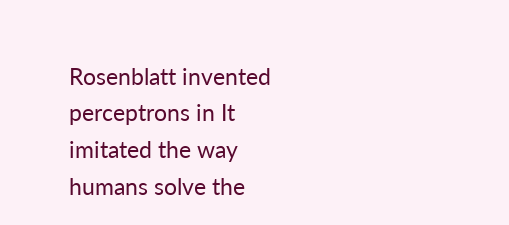Rosenblatt invented perceptrons in It imitated the way humans solve the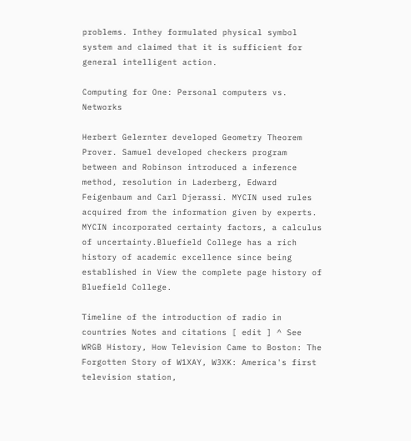problems. Inthey formulated physical symbol system and claimed that it is sufficient for general intelligent action.

Computing for One: Personal computers vs. Networks

Herbert Gelernter developed Geometry Theorem Prover. Samuel developed checkers program between and Robinson introduced a inference method, resolution in Laderberg, Edward Feigenbaum and Carl Djerassi. MYCIN used rules acquired from the information given by experts. MYCIN incorporated certainty factors, a calculus of uncertainty.Bluefield College has a rich history of academic excellence since being established in View the complete page history of Bluefield College.

Timeline of the introduction of radio in countries Notes and citations [ edit ] ^ See WRGB History, How Television Came to Boston: The Forgotten Story of W1XAY, W3XK: America's first television station,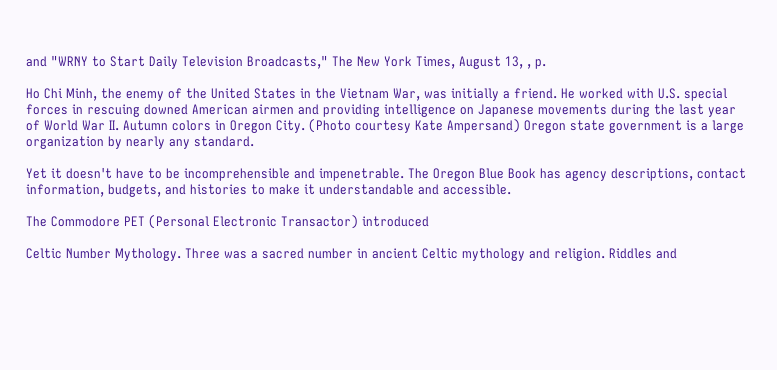and "WRNY to Start Daily Television Broadcasts," The New York Times, August 13, , p.

Ho Chi Minh, the enemy of the United States in the Vietnam War, was initially a friend. He worked with U.S. special forces in rescuing downed American airmen and providing intelligence on Japanese movements during the last year of World War II. Autumn colors in Oregon City. (Photo courtesy Kate Ampersand) Oregon state government is a large organization by nearly any standard.

Yet it doesn't have to be incomprehensible and impenetrable. The Oregon Blue Book has agency descriptions, contact information, budgets, and histories to make it understandable and accessible.

The Commodore PET (Personal Electronic Transactor) introduced

Celtic Number Mythology. Three was a sacred number in ancient Celtic mythology and religion. Riddles and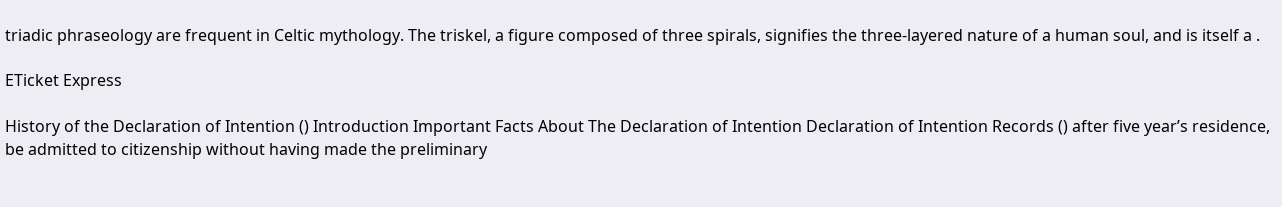triadic phraseology are frequent in Celtic mythology. The triskel, a figure composed of three spirals, signifies the three-layered nature of a human soul, and is itself a .

ETicket Express

History of the Declaration of Intention () Introduction Important Facts About The Declaration of Intention Declaration of Intention Records () after five year’s residence, be admitted to citizenship without having made the preliminary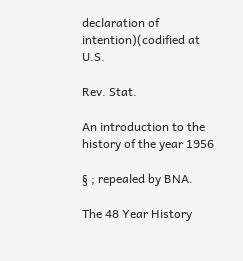declaration of intention)(codified at U.S.

Rev. Stat.

An introduction to the history of the year 1956

§ ; repealed by BNA.

The 48 Year History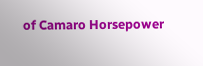of Camaro Horsepower